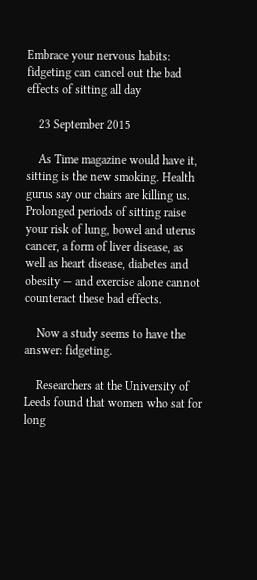Embrace your nervous habits: fidgeting can cancel out the bad effects of sitting all day

    23 September 2015

    As Time magazine would have it, sitting is the new smoking. Health gurus say our chairs are killing us. Prolonged periods of sitting raise your risk of lung, bowel and uterus cancer, a form of liver disease, as well as heart disease, diabetes and obesity — and exercise alone cannot counteract these bad effects.

    Now a study seems to have the answer: fidgeting.

    Researchers at the University of Leeds found that women who sat for long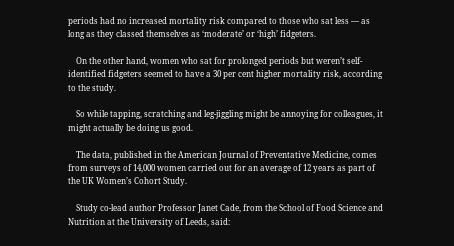periods had no increased mortality risk compared to those who sat less — as long as they classed themselves as ‘moderate’ or ‘high’ fidgeters.

    On the other hand, women who sat for prolonged periods but weren’t self-identified fidgeters seemed to have a 30 per cent higher mortality risk, according to the study.

    So while tapping, scratching and leg-jiggling might be annoying for colleagues, it might actually be doing us good.

    The data, published in the American Journal of Preventative Medicine, comes from surveys of 14,000 women carried out for an average of 12 years as part of the UK Women’s Cohort Study.

    Study co-lead author Professor Janet Cade, from the School of Food Science and Nutrition at the University of Leeds, said: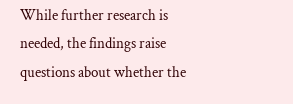While further research is needed, the findings raise questions about whether the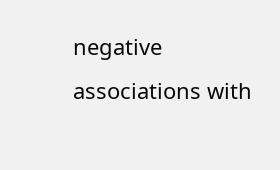negative associations with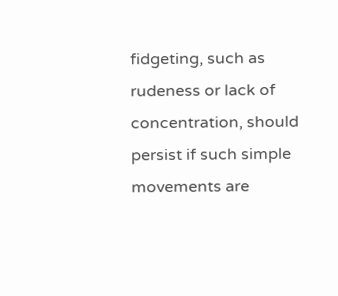fidgeting, such as rudeness or lack of concentration, should persist if such simple movements are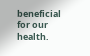beneficial for our health.